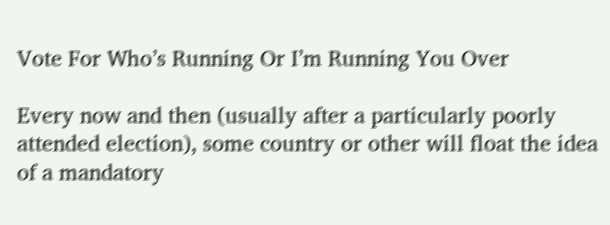Vote For Who’s Running Or I’m Running You Over

Every now and then (usually after a particularly poorly attended election), some country or other will float the idea of a mandatory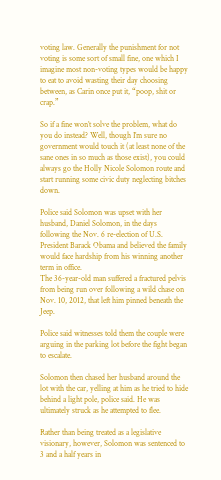voting law. Generally the punishment for not voting is some sort of small fine, one which I imagine most non-voting types would be happy to eat to avoid wasting their day choosing between, as Carin once put it, “poop, shit or crap.”

So if a fine won’t solve the problem, what do you do instead? Well, though I’m sure no government would touch it (at least none of the sane ones in so much as those exist), you could always go the Holly Nicole Solomon route and start running some civic duty neglecting bitches down.

Police said Solomon was upset with her husband, Daniel Solomon, in the days following the Nov. 6 re-election of U.S. President Barack Obama and believed the family would face hardship from his winning another term in office.
The 36-year-old man suffered a fractured pelvis from being run over following a wild chase on Nov. 10, 2012, that left him pinned beneath the Jeep.

Police said witnesses told them the couple were arguing in the parking lot before the fight began to escalate.

Solomon then chased her husband around the lot with the car, yelling at him as he tried to hide behind a light pole, police said. He was ultimately struck as he attempted to flee.

Rather than being treated as a legislative visionary, however, Solomon was sentenced to 3 and a half years in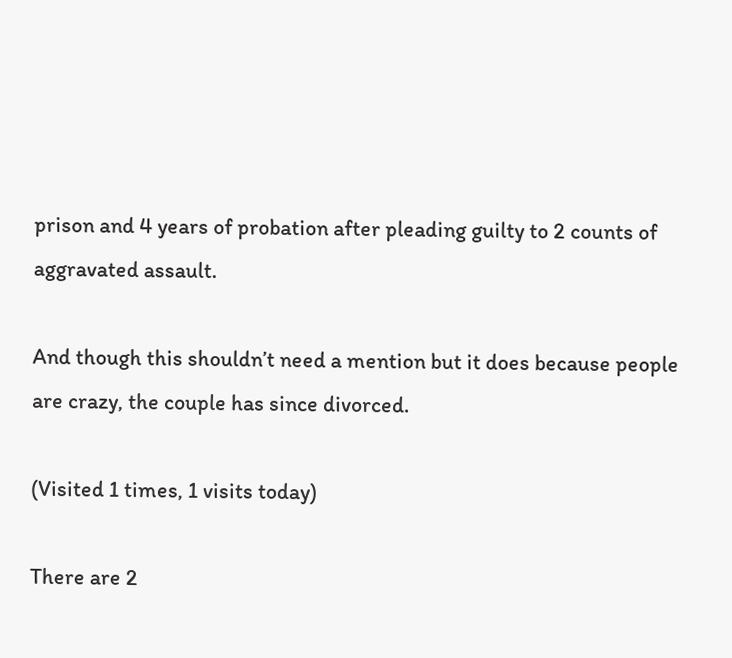prison and 4 years of probation after pleading guilty to 2 counts of aggravated assault.

And though this shouldn’t need a mention but it does because people are crazy, the couple has since divorced.

(Visited 1 times, 1 visits today)

There are 2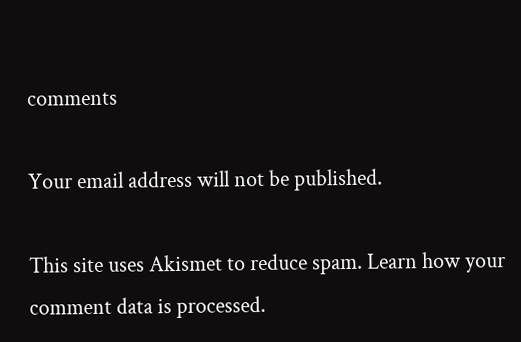comments

Your email address will not be published.

This site uses Akismet to reduce spam. Learn how your comment data is processed.